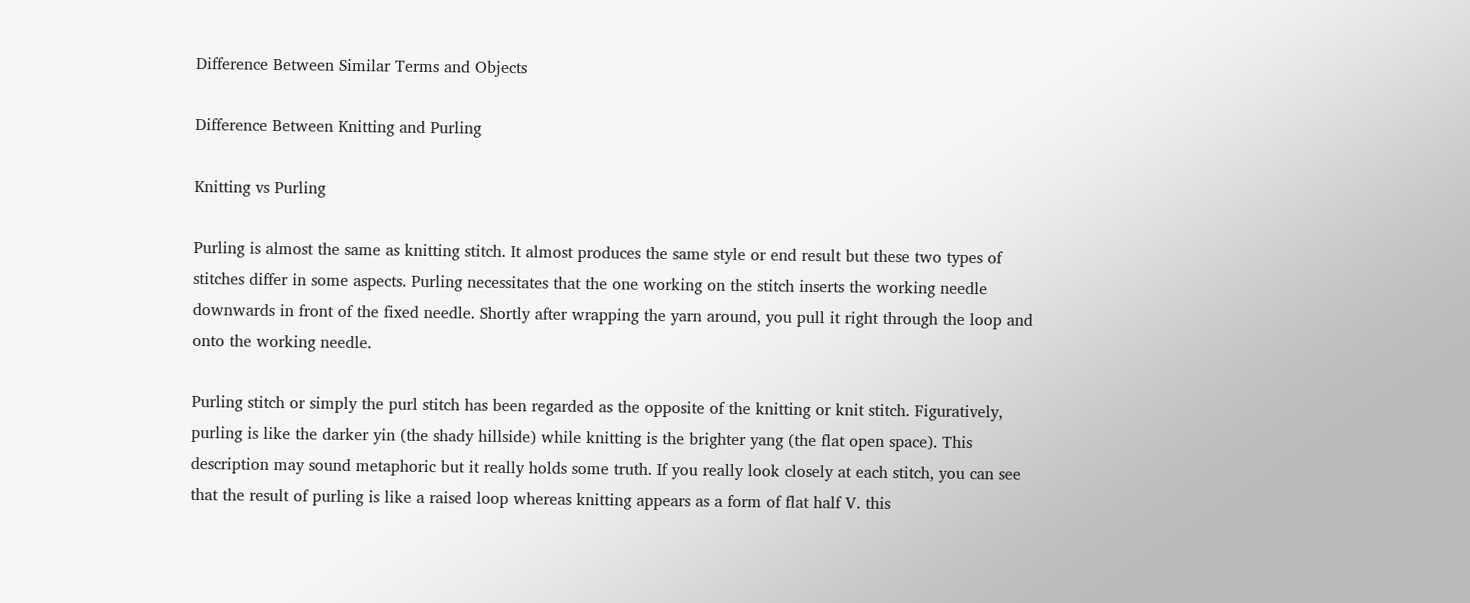Difference Between Similar Terms and Objects

Difference Between Knitting and Purling

Knitting vs Purling

Purling is almost the same as knitting stitch. It almost produces the same style or end result but these two types of stitches differ in some aspects. Purling necessitates that the one working on the stitch inserts the working needle downwards in front of the fixed needle. Shortly after wrapping the yarn around, you pull it right through the loop and onto the working needle.

Purling stitch or simply the purl stitch has been regarded as the opposite of the knitting or knit stitch. Figuratively, purling is like the darker yin (the shady hillside) while knitting is the brighter yang (the flat open space). This description may sound metaphoric but it really holds some truth. If you really look closely at each stitch, you can see that the result of purling is like a raised loop whereas knitting appears as a form of flat half V. this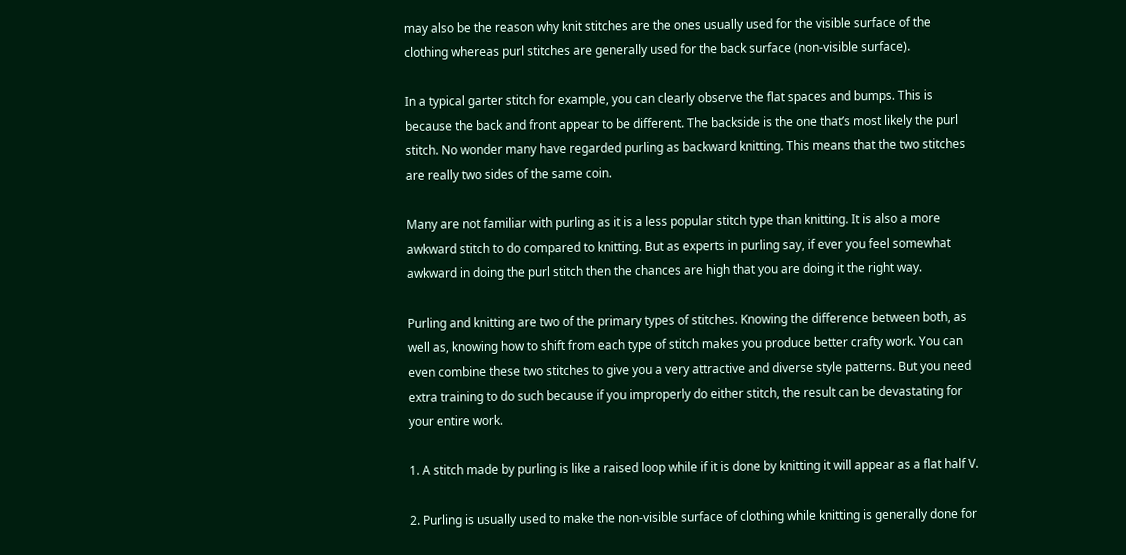may also be the reason why knit stitches are the ones usually used for the visible surface of the clothing whereas purl stitches are generally used for the back surface (non-visible surface).

In a typical garter stitch for example, you can clearly observe the flat spaces and bumps. This is because the back and front appear to be different. The backside is the one that’s most likely the purl stitch. No wonder many have regarded purling as backward knitting. This means that the two stitches are really two sides of the same coin.

Many are not familiar with purling as it is a less popular stitch type than knitting. It is also a more awkward stitch to do compared to knitting. But as experts in purling say, if ever you feel somewhat awkward in doing the purl stitch then the chances are high that you are doing it the right way.

Purling and knitting are two of the primary types of stitches. Knowing the difference between both, as well as, knowing how to shift from each type of stitch makes you produce better crafty work. You can even combine these two stitches to give you a very attractive and diverse style patterns. But you need extra training to do such because if you improperly do either stitch, the result can be devastating for your entire work.

1. A stitch made by purling is like a raised loop while if it is done by knitting it will appear as a flat half V.

2. Purling is usually used to make the non-visible surface of clothing while knitting is generally done for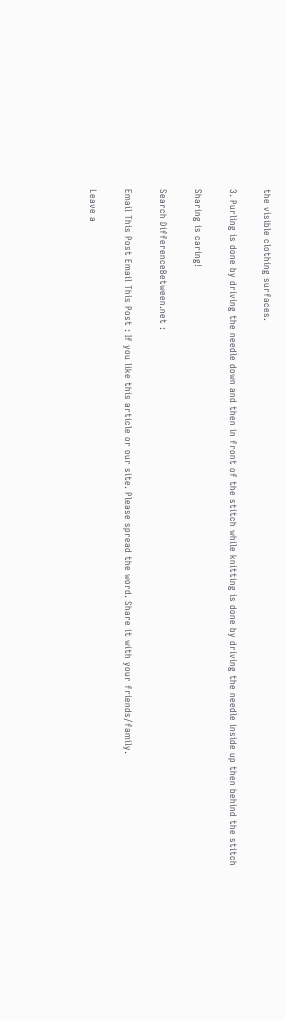the visible clothing surfaces.

3. Purling is done by driving the needle down and then in front of the stitch while knitting is done by driving the needle inside up then behind the stitch

Sharing is caring!

Search DifferenceBetween.net :

Email This Post Email This Post : If you like this article or our site. Please spread the word. Share it with your friends/family.

Leave a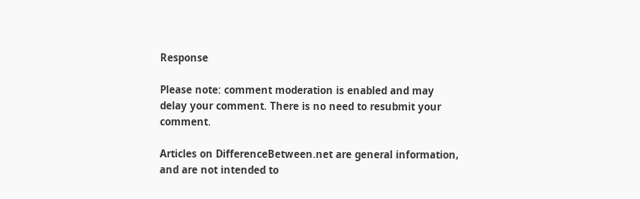Response

Please note: comment moderation is enabled and may delay your comment. There is no need to resubmit your comment.

Articles on DifferenceBetween.net are general information, and are not intended to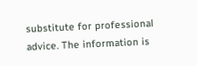substitute for professional advice. The information is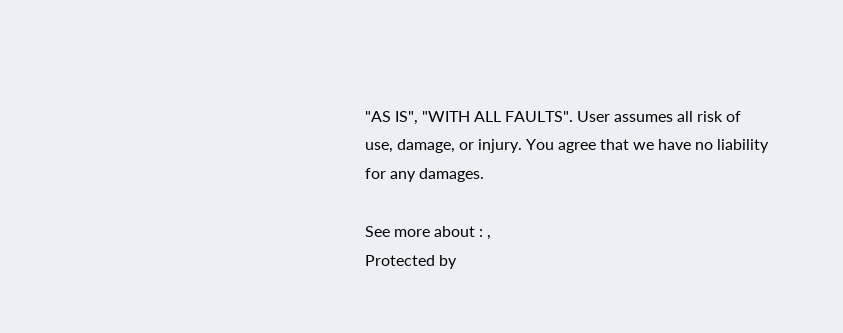"AS IS", "WITH ALL FAULTS". User assumes all risk of use, damage, or injury. You agree that we have no liability for any damages.

See more about : ,
Protected by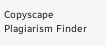Copyscape Plagiarism Finder